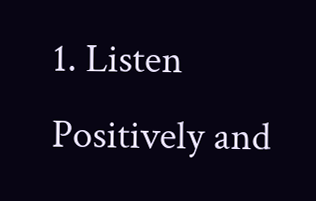1. Listen Positively and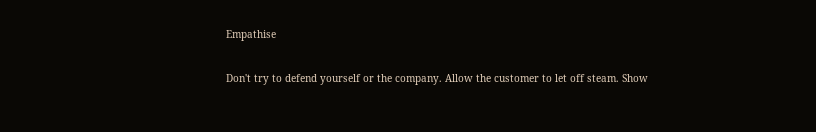Empathise

Don't try to defend yourself or the company. Allow the customer to let off steam. Show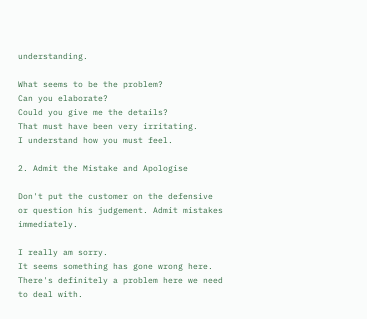understanding.

What seems to be the problem?
Can you elaborate?
Could you give me the details?
That must have been very irritating.
I understand how you must feel.

2. Admit the Mistake and Apologise

Don't put the customer on the defensive or question his judgement. Admit mistakes immediately.

I really am sorry.
It seems something has gone wrong here.
There's definitely a problem here we need to deal with.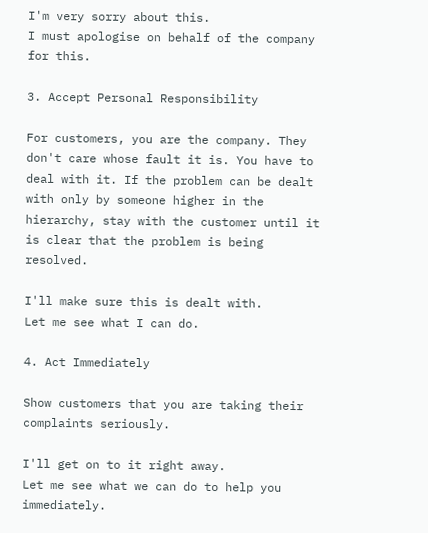I'm very sorry about this.
I must apologise on behalf of the company for this.

3. Accept Personal Responsibility

For customers, you are the company. They don't care whose fault it is. You have to deal with it. If the problem can be dealt with only by someone higher in the hierarchy, stay with the customer until it is clear that the problem is being resolved.

I'll make sure this is dealt with.
Let me see what I can do.

4. Act Immediately

Show customers that you are taking their complaints seriously.

I'll get on to it right away.
Let me see what we can do to help you immediately.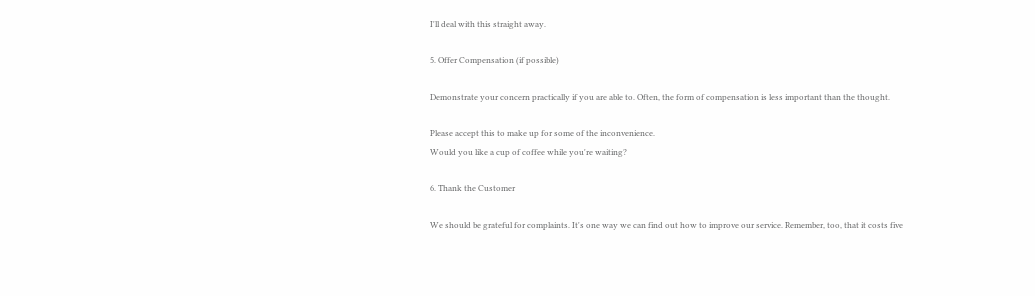I'll deal with this straight away.

5. Offer Compensation (if possible)

Demonstrate your concern practically if you are able to. Often, the form of compensation is less important than the thought.

Please accept this to make up for some of the inconvenience.
Would you like a cup of coffee while you're waiting?

6. Thank the Customer

We should be grateful for complaints. It's one way we can find out how to improve our service. Remember, too, that it costs five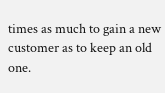times as much to gain a new customer as to keep an old one.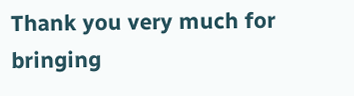Thank you very much for bringing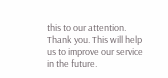this to our attention.
Thank you. This will help us to improve our service in the future.